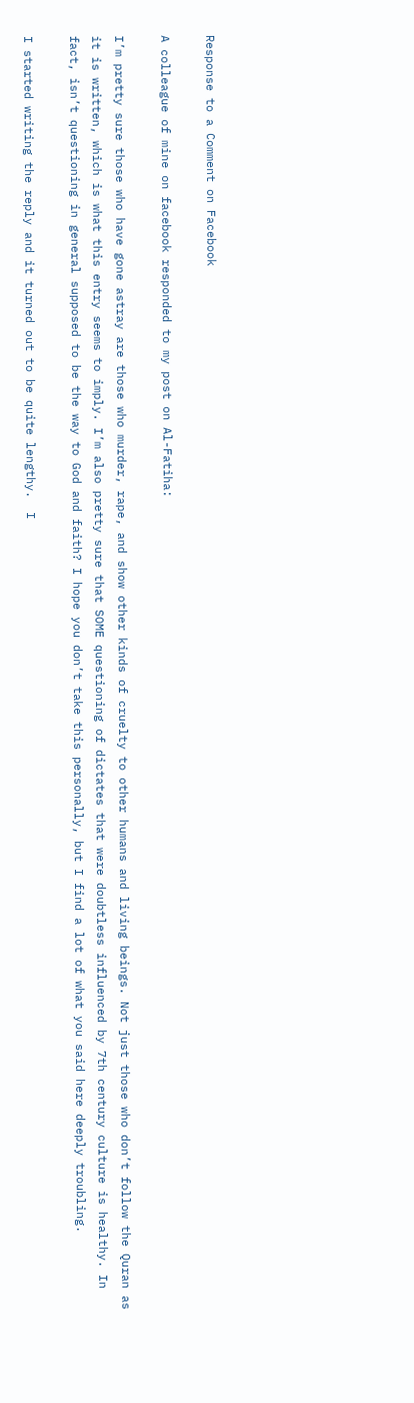Response to a Comment on Facebook

A colleague of mine on facebook responded to my post on Al-Fatiha:

I’m pretty sure those who have gone astray are those who murder, rape, and show other kinds of cruelty to other humans and living beings. Not just those who don’t follow the Quran as it is written, which is what this entry seems to imply. I’m also pretty sure that SOME questioning of dictates that were doubtless influenced by 7th century culture is healthy. In fact, isn’t questioning in general supposed to be the way to God and faith? I hope you don’t take this personally, but I find a lot of what you said here deeply troubling.

I started writing the reply and it turned out to be quite lengthy.  I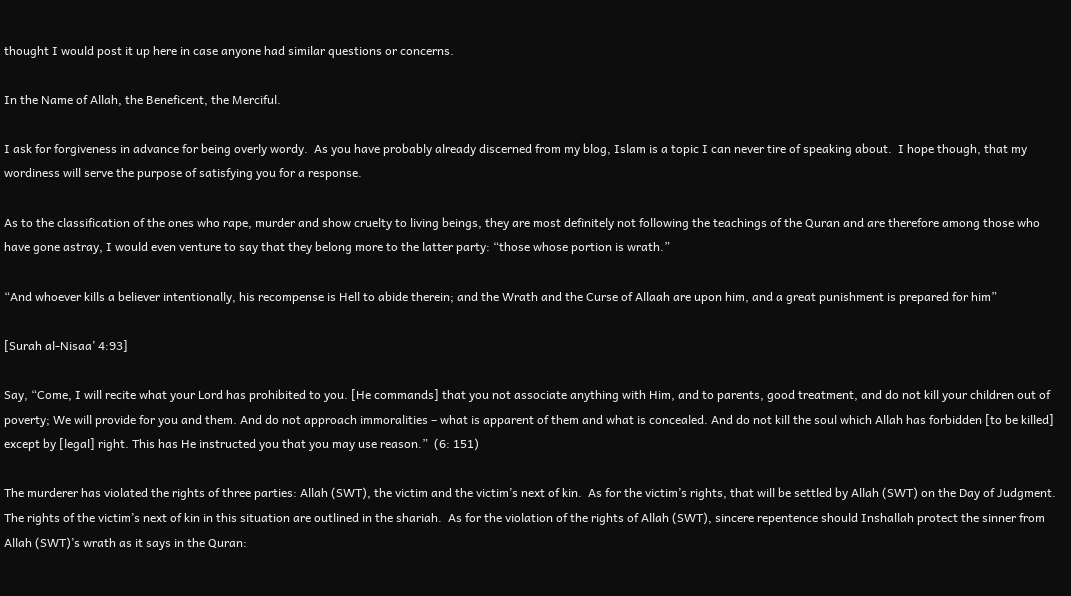thought I would post it up here in case anyone had similar questions or concerns.

In the Name of Allah, the Beneficent, the Merciful.

I ask for forgiveness in advance for being overly wordy.  As you have probably already discerned from my blog, Islam is a topic I can never tire of speaking about.  I hope though, that my wordiness will serve the purpose of satisfying you for a response.

As to the classification of the ones who rape, murder and show cruelty to living beings, they are most definitely not following the teachings of the Quran and are therefore among those who have gone astray, I would even venture to say that they belong more to the latter party: “those whose portion is wrath.”

“And whoever kills a believer intentionally, his recompense is Hell to abide therein; and the Wrath and the Curse of Allaah are upon him, and a great punishment is prepared for him”

[Surah al-Nisaa’ 4:93]

Say, “Come, I will recite what your Lord has prohibited to you. [He commands] that you not associate anything with Him, and to parents, good treatment, and do not kill your children out of poverty; We will provide for you and them. And do not approach immoralities – what is apparent of them and what is concealed. And do not kill the soul which Allah has forbidden [to be killed] except by [legal] right. This has He instructed you that you may use reason.”  (6: 151)

The murderer has violated the rights of three parties: Allah (SWT), the victim and the victim’s next of kin.  As for the victim’s rights, that will be settled by Allah (SWT) on the Day of Judgment.  The rights of the victim’s next of kin in this situation are outlined in the shariah.  As for the violation of the rights of Allah (SWT), sincere repentence should Inshallah protect the sinner from Allah (SWT)’s wrath as it says in the Quran: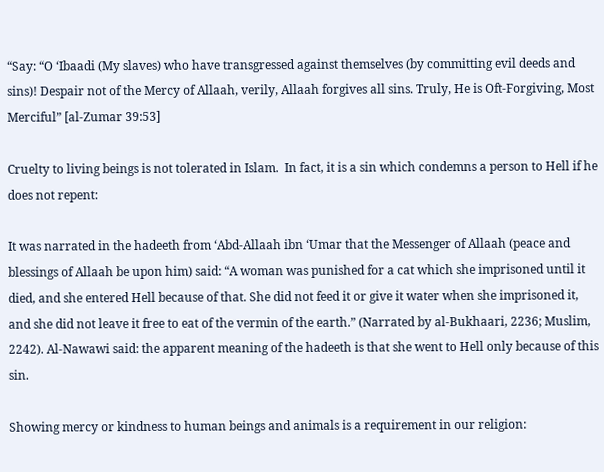“Say: “O ‘Ibaadi (My slaves) who have transgressed against themselves (by committing evil deeds and sins)! Despair not of the Mercy of Allaah, verily, Allaah forgives all sins. Truly, He is Oft-Forgiving, Most Merciful” [al-Zumar 39:53]

Cruelty to living beings is not tolerated in Islam.  In fact, it is a sin which condemns a person to Hell if he does not repent:

It was narrated in the hadeeth from ‘Abd-Allaah ibn ‘Umar that the Messenger of Allaah (peace and blessings of Allaah be upon him) said: “A woman was punished for a cat which she imprisoned until it died, and she entered Hell because of that. She did not feed it or give it water when she imprisoned it, and she did not leave it free to eat of the vermin of the earth.” (Narrated by al-Bukhaari, 2236; Muslim, 2242). Al-Nawawi said: the apparent meaning of the hadeeth is that she went to Hell only because of this sin.

Showing mercy or kindness to human beings and animals is a requirement in our religion: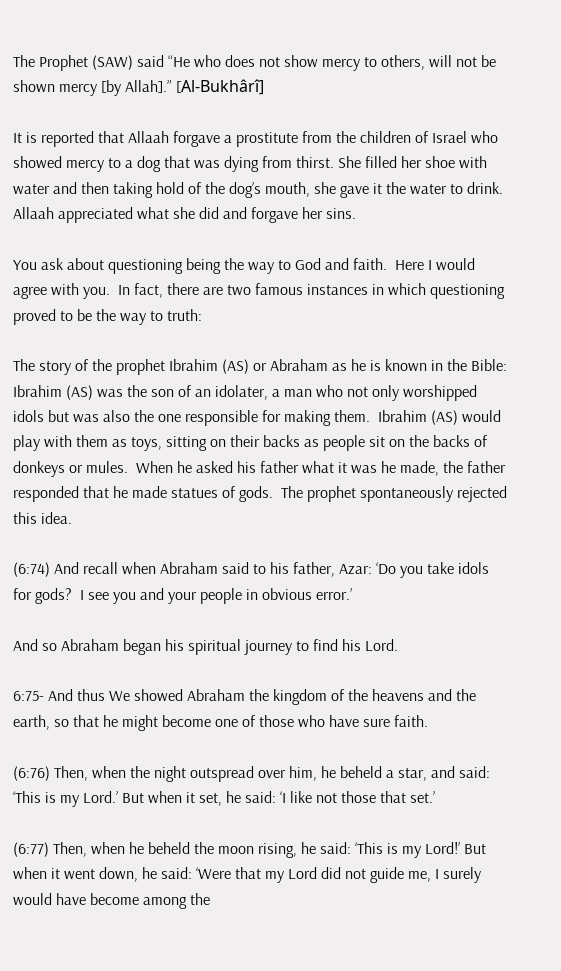The Prophet (SAW) said “He who does not show mercy to others, will not be shown mercy [by Allah].” [Al-Bukhârî]

It is reported that Allaah forgave a prostitute from the children of Israel who showed mercy to a dog that was dying from thirst. She filled her shoe with water and then taking hold of the dog’s mouth, she gave it the water to drink. Allaah appreciated what she did and forgave her sins.

You ask about questioning being the way to God and faith.  Here I would agree with you.  In fact, there are two famous instances in which questioning proved to be the way to truth:

The story of the prophet Ibrahim (AS) or Abraham as he is known in the Bible: Ibrahim (AS) was the son of an idolater, a man who not only worshipped idols but was also the one responsible for making them.  Ibrahim (AS) would play with them as toys, sitting on their backs as people sit on the backs of donkeys or mules.  When he asked his father what it was he made, the father responded that he made statues of gods.  The prophet spontaneously rejected this idea.

(6:74) And recall when Abraham said to his father, Azar: ‘Do you take idols for gods?  I see you and your people in obvious error.’

And so Abraham began his spiritual journey to find his Lord.

6:75- And thus We showed Abraham the kingdom of the heavens and the earth, so that he might become one of those who have sure faith.

(6:76) Then, when the night outspread over him, he beheld a star, and said: ‘This is my Lord.’ But when it set, he said: ‘I like not those that set.’

(6:77) Then, when he beheld the moon rising, he said: ‘This is my Lord!’ But when it went down, he said: ‘Were that my Lord did not guide me, I surely would have become among the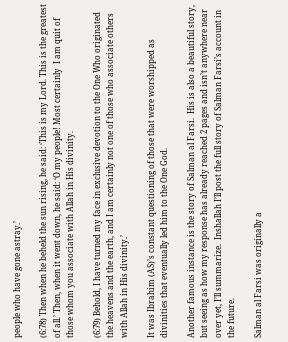people who have gone astray.’

(6:78) Then when he beheld the sun rising, he said: ‘This is my Lord. This is the greatest of all.’ Then, when it went down, he said: ‘O my people! Most certainly  I am quit of those whom you associate with Allah in His divinity.

(6:79) Behold, I have turned my face in exclusive devotion to the One Who originated the heavens and the earth, and I am certainly not one of those who associate others with Allah in His divinity.’

It was Ibrahim (AS)’s constant questioning of those that were worshipped as divinities that eventually led him to the One God.

Another famous instance is the story of Salman al Farsi.  His is also a beautiful story, but seeing as how my response has already reached 2 pages and isn’t anywhere near over yet, I’ll summarize.  Inshallah I’ll post the full story of Salman Farsi’s account in the future.

Salman al Farsi was originally a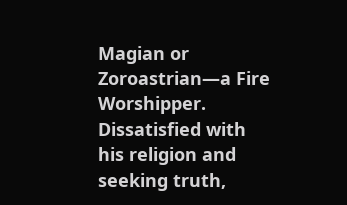Magian or Zoroastrian—a Fire Worshipper.  Dissatisfied with his religion and seeking truth,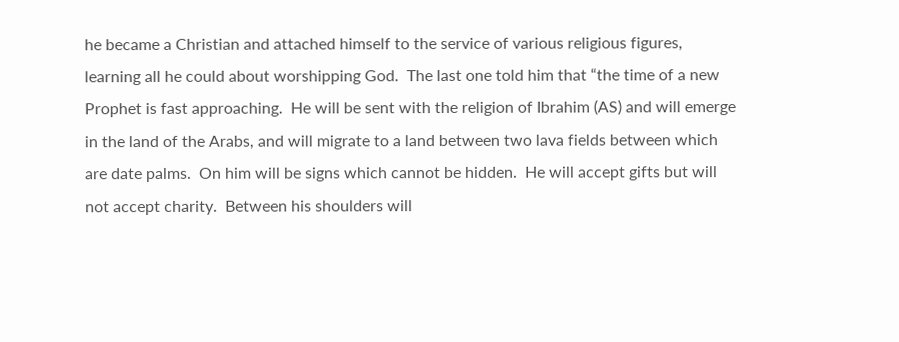he became a Christian and attached himself to the service of various religious figures, learning all he could about worshipping God.  The last one told him that “the time of a new Prophet is fast approaching.  He will be sent with the religion of Ibrahim (AS) and will emerge in the land of the Arabs, and will migrate to a land between two lava fields between which are date palms.  On him will be signs which cannot be hidden.  He will accept gifts but will not accept charity.  Between his shoulders will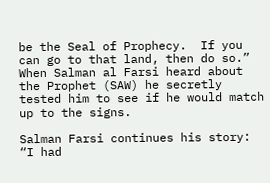be the Seal of Prophecy.  If you can go to that land, then do so.”   When Salman al Farsi heard about the Prophet (SAW) he secretly tested him to see if he would match up to the signs.

Salman Farsi continues his story: “I had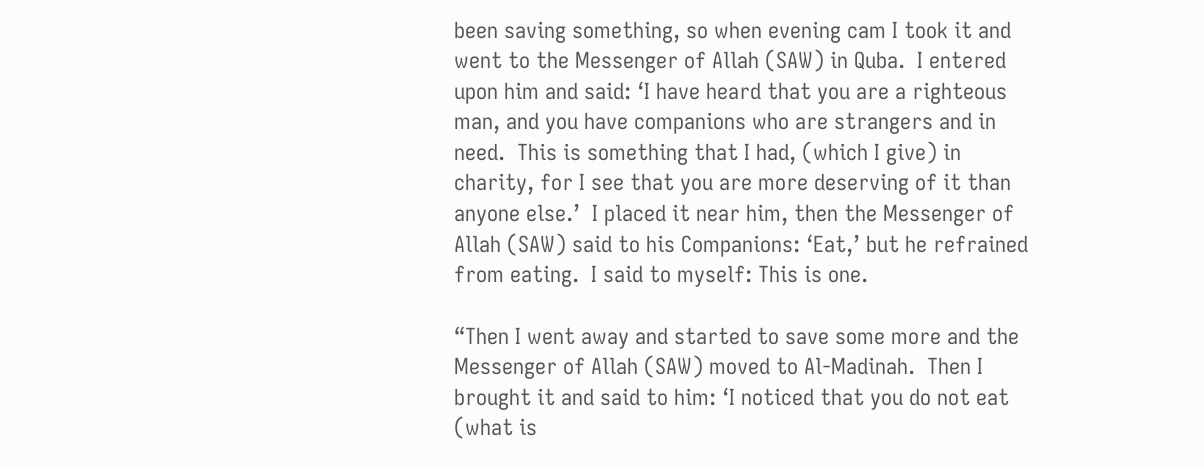been saving something, so when evening cam I took it and went to the Messenger of Allah (SAW) in Quba.  I entered upon him and said: ‘I have heard that you are a righteous man, and you have companions who are strangers and in need.  This is something that I had, (which I give) in charity, for I see that you are more deserving of it than anyone else.’  I placed it near him, then the Messenger of Allah (SAW) said to his Companions: ‘Eat,’ but he refrained from eating.  I said to myself: This is one.

“Then I went away and started to save some more and the Messenger of Allah (SAW) moved to Al-Madinah.  Then I brought it and said to him: ‘I noticed that you do not eat (what is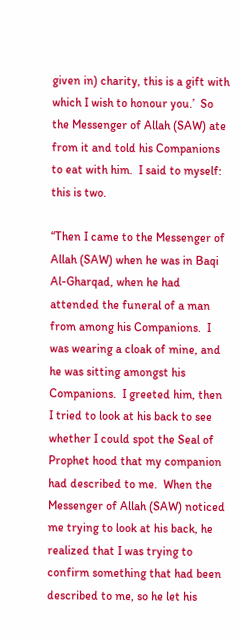given in) charity, this is a gift with which I wish to honour you.’  So the Messenger of Allah (SAW) ate from it and told his Companions to eat with him.  I said to myself: this is two.

“Then I came to the Messenger of Allah (SAW) when he was in Baqi Al-Gharqad, when he had attended the funeral of a man from among his Companions.  I was wearing a cloak of mine, and he was sitting amongst his Companions.  I greeted him, then I tried to look at his back to see whether I could spot the Seal of Prophet hood that my companion had described to me.  When the Messenger of Allah (SAW) noticed me trying to look at his back, he realized that I was trying to confirm something that had been described to me, so he let his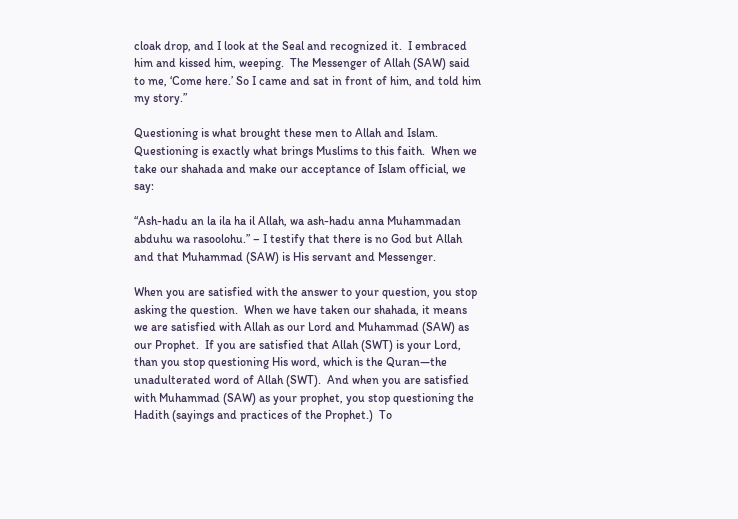cloak drop, and I look at the Seal and recognized it.  I embraced him and kissed him, weeping.  The Messenger of Allah (SAW) said to me, ‘Come here.’ So I came and sat in front of him, and told him my story.”

Questioning is what brought these men to Allah and Islam.  Questioning is exactly what brings Muslims to this faith.  When we take our shahada and make our acceptance of Islam official, we say:

“Ash-hadu an la ila ha il Allah, wa ash-hadu anna Muhammadan abduhu wa rasoolohu.” – I testify that there is no God but Allah and that Muhammad (SAW) is His servant and Messenger.

When you are satisfied with the answer to your question, you stop asking the question.  When we have taken our shahada, it means we are satisfied with Allah as our Lord and Muhammad (SAW) as our Prophet.  If you are satisfied that Allah (SWT) is your Lord, than you stop questioning His word, which is the Quran—the unadulterated word of Allah (SWT).  And when you are satisfied with Muhammad (SAW) as your prophet, you stop questioning the Hadith (sayings and practices of the Prophet.)  To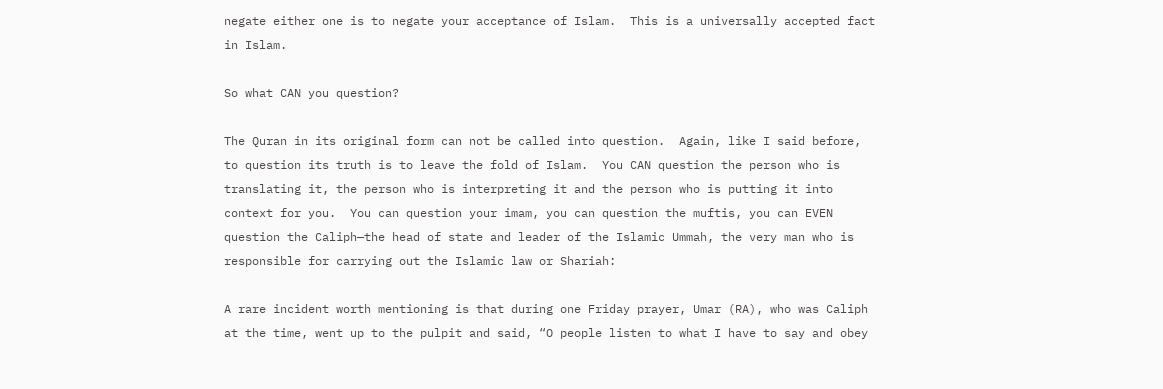negate either one is to negate your acceptance of Islam.  This is a universally accepted fact in Islam.

So what CAN you question?

The Quran in its original form can not be called into question.  Again, like I said before, to question its truth is to leave the fold of Islam.  You CAN question the person who is translating it, the person who is interpreting it and the person who is putting it into context for you.  You can question your imam, you can question the muftis, you can EVEN question the Caliph—the head of state and leader of the Islamic Ummah, the very man who is responsible for carrying out the Islamic law or Shariah:

A rare incident worth mentioning is that during one Friday prayer, Umar (RA), who was Caliph at the time, went up to the pulpit and said, “O people listen to what I have to say and obey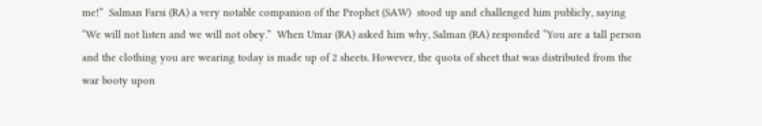me!”  Salman Farsi (RA) a very notable companion of the Prophet (SAW)  stood up and challenged him publicly, saying “We will not listen and we will not obey.”  When Umar (RA) asked him why, Salman (RA) responded “You are a tall person and the clothing you are wearing today is made up of 2 sheets. However, the quota of sheet that was distributed from the war booty upon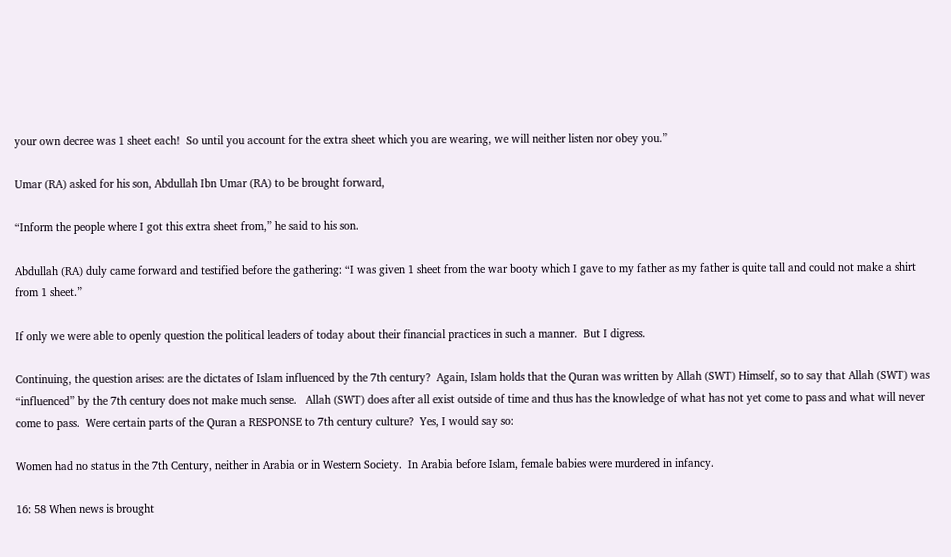your own decree was 1 sheet each!  So until you account for the extra sheet which you are wearing, we will neither listen nor obey you.”

Umar (RA) asked for his son, Abdullah Ibn Umar (RA) to be brought forward,

“Inform the people where I got this extra sheet from,” he said to his son.

Abdullah (RA) duly came forward and testified before the gathering: “I was given 1 sheet from the war booty which I gave to my father as my father is quite tall and could not make a shirt from 1 sheet.”

If only we were able to openly question the political leaders of today about their financial practices in such a manner.  But I digress.

Continuing, the question arises: are the dictates of Islam influenced by the 7th century?  Again, Islam holds that the Quran was written by Allah (SWT) Himself, so to say that Allah (SWT) was “influenced” by the 7th century does not make much sense.   Allah (SWT) does after all exist outside of time and thus has the knowledge of what has not yet come to pass and what will never come to pass.  Were certain parts of the Quran a RESPONSE to 7th century culture?  Yes, I would say so:

Women had no status in the 7th Century, neither in Arabia or in Western Society.  In Arabia before Islam, female babies were murdered in infancy.

16: 58 When news is brought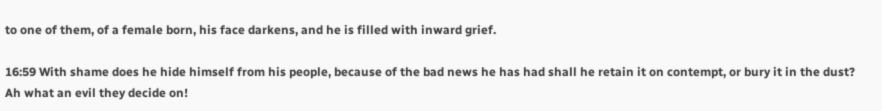to one of them, of a female born, his face darkens, and he is filled with inward grief.

16:59 With shame does he hide himself from his people, because of the bad news he has had shall he retain it on contempt, or bury it in the dust? Ah what an evil they decide on!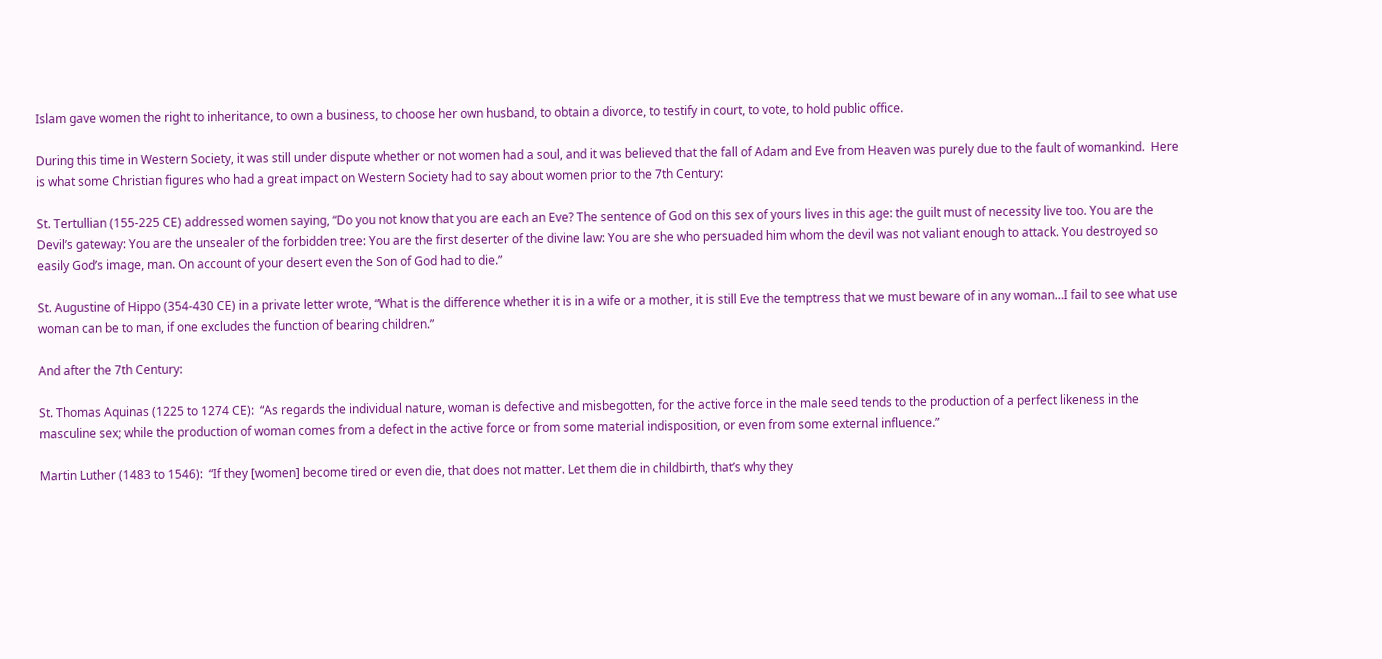Islam gave women the right to inheritance, to own a business, to choose her own husband, to obtain a divorce, to testify in court, to vote, to hold public office.

During this time in Western Society, it was still under dispute whether or not women had a soul, and it was believed that the fall of Adam and Eve from Heaven was purely due to the fault of womankind.  Here is what some Christian figures who had a great impact on Western Society had to say about women prior to the 7th Century:

St. Tertullian (155-225 CE) addressed women saying, “Do you not know that you are each an Eve? The sentence of God on this sex of yours lives in this age: the guilt must of necessity live too. You are the Devil’s gateway: You are the unsealer of the forbidden tree: You are the first deserter of the divine law: You are she who persuaded him whom the devil was not valiant enough to attack. You destroyed so easily God’s image, man. On account of your desert even the Son of God had to die.”

St. Augustine of Hippo (354-430 CE) in a private letter wrote, “What is the difference whether it is in a wife or a mother, it is still Eve the temptress that we must beware of in any woman…I fail to see what use woman can be to man, if one excludes the function of bearing children.”

And after the 7th Century:

St. Thomas Aquinas (1225 to 1274 CE):  “As regards the individual nature, woman is defective and misbegotten, for the active force in the male seed tends to the production of a perfect likeness in the masculine sex; while the production of woman comes from a defect in the active force or from some material indisposition, or even from some external influence.”

Martin Luther (1483 to 1546):  “If they [women] become tired or even die, that does not matter. Let them die in childbirth, that’s why they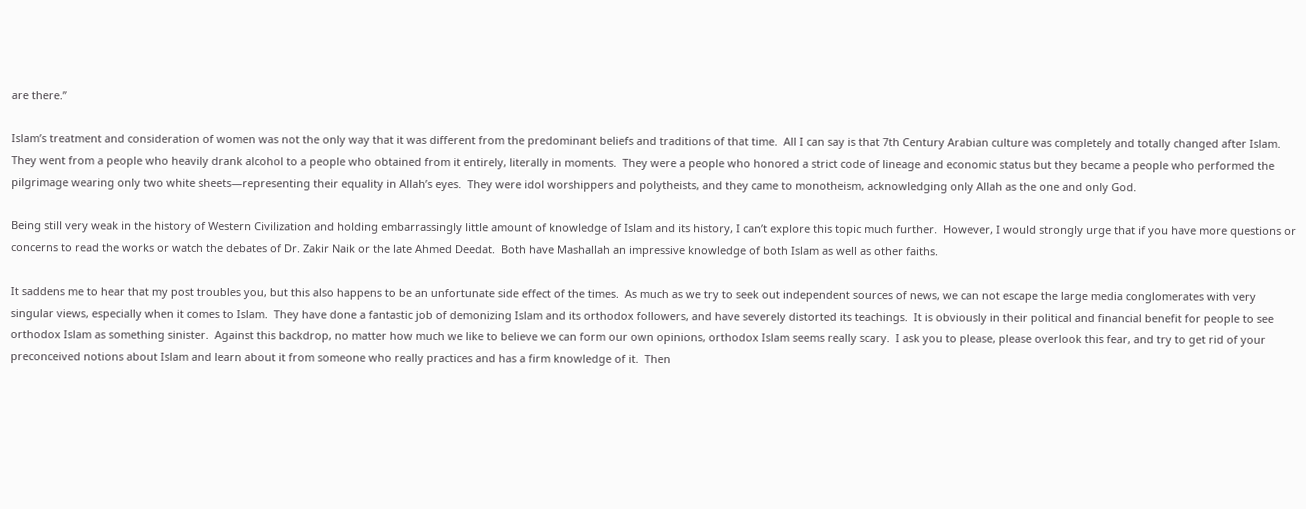are there.”

Islam’s treatment and consideration of women was not the only way that it was different from the predominant beliefs and traditions of that time.  All I can say is that 7th Century Arabian culture was completely and totally changed after Islam.  They went from a people who heavily drank alcohol to a people who obtained from it entirely, literally in moments.  They were a people who honored a strict code of lineage and economic status but they became a people who performed the pilgrimage wearing only two white sheets—representing their equality in Allah’s eyes.  They were idol worshippers and polytheists, and they came to monotheism, acknowledging only Allah as the one and only God.

Being still very weak in the history of Western Civilization and holding embarrassingly little amount of knowledge of Islam and its history, I can’t explore this topic much further.  However, I would strongly urge that if you have more questions or concerns to read the works or watch the debates of Dr. Zakir Naik or the late Ahmed Deedat.  Both have Mashallah an impressive knowledge of both Islam as well as other faiths.

It saddens me to hear that my post troubles you, but this also happens to be an unfortunate side effect of the times.  As much as we try to seek out independent sources of news, we can not escape the large media conglomerates with very singular views, especially when it comes to Islam.  They have done a fantastic job of demonizing Islam and its orthodox followers, and have severely distorted its teachings.  It is obviously in their political and financial benefit for people to see orthodox Islam as something sinister.  Against this backdrop, no matter how much we like to believe we can form our own opinions, orthodox Islam seems really scary.  I ask you to please, please overlook this fear, and try to get rid of your preconceived notions about Islam and learn about it from someone who really practices and has a firm knowledge of it.  Then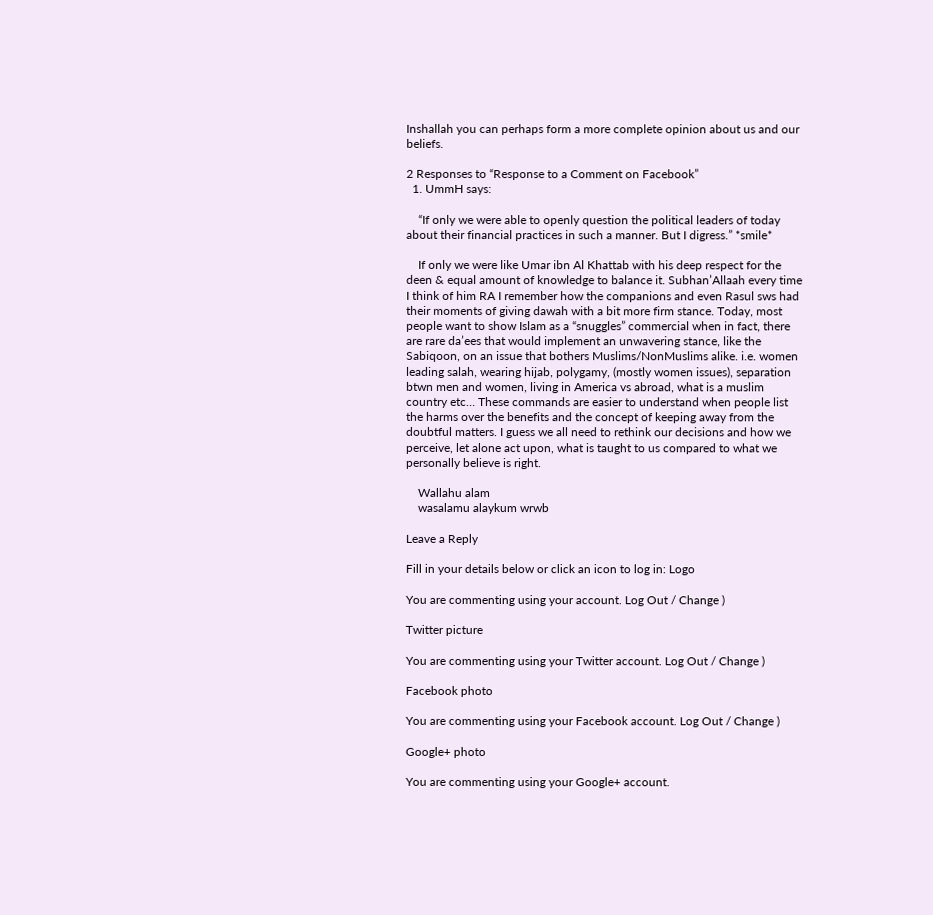Inshallah you can perhaps form a more complete opinion about us and our beliefs.

2 Responses to “Response to a Comment on Facebook”
  1. UmmH says:

    “If only we were able to openly question the political leaders of today about their financial practices in such a manner. But I digress.” *smile*

    If only we were like Umar ibn Al Khattab with his deep respect for the deen & equal amount of knowledge to balance it. Subhan’Allaah every time I think of him RA I remember how the companions and even Rasul sws had their moments of giving dawah with a bit more firm stance. Today, most people want to show Islam as a “snuggles” commercial when in fact, there are rare da’ees that would implement an unwavering stance, like the Sabiqoon, on an issue that bothers Muslims/NonMuslims alike. i.e. women leading salah, wearing hijab, polygamy, (mostly women issues), separation btwn men and women, living in America vs abroad, what is a muslim country etc… These commands are easier to understand when people list the harms over the benefits and the concept of keeping away from the doubtful matters. I guess we all need to rethink our decisions and how we perceive, let alone act upon, what is taught to us compared to what we personally believe is right.

    Wallahu alam
    wasalamu alaykum wrwb

Leave a Reply

Fill in your details below or click an icon to log in: Logo

You are commenting using your account. Log Out / Change )

Twitter picture

You are commenting using your Twitter account. Log Out / Change )

Facebook photo

You are commenting using your Facebook account. Log Out / Change )

Google+ photo

You are commenting using your Google+ account.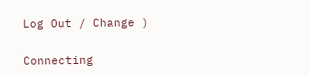Log Out / Change )

Connecting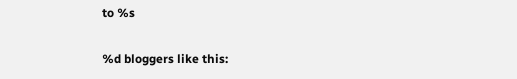to %s

%d bloggers like this: